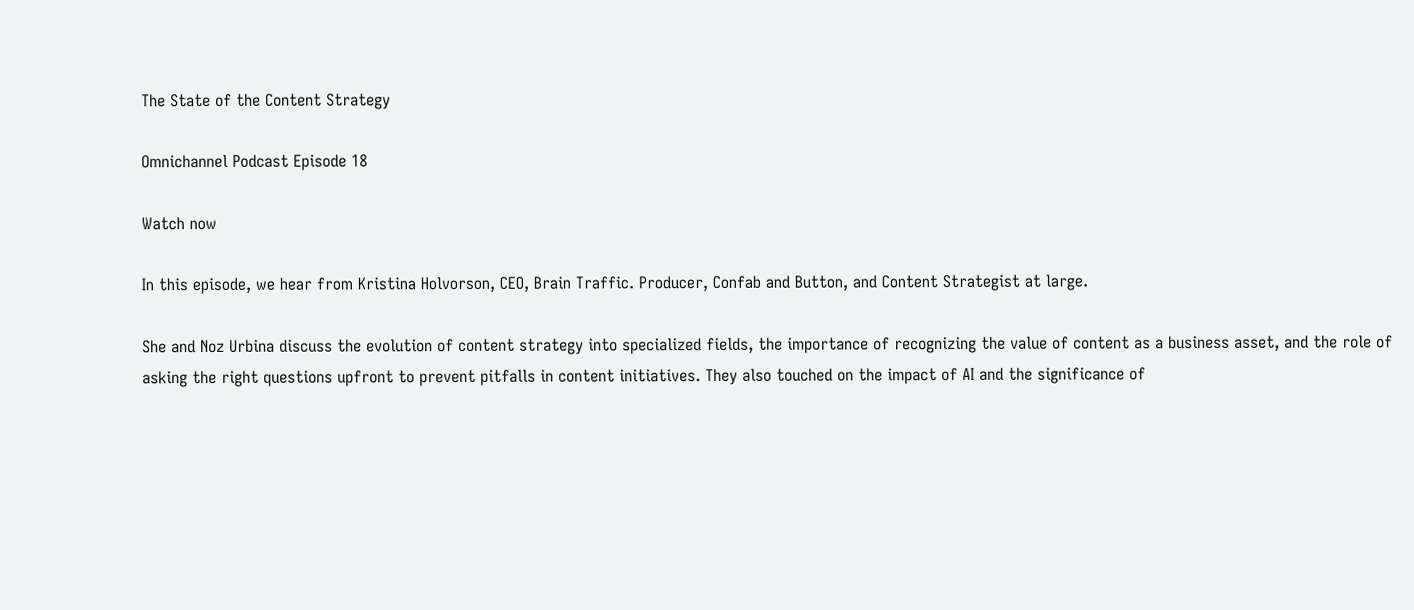The State of the Content Strategy

Omnichannel Podcast Episode 18

Watch now

In this episode, we hear from Kristina Holvorson, CEO, Brain Traffic. Producer, Confab and Button, and Content Strategist at large.

She and Noz Urbina discuss the evolution of content strategy into specialized fields, the importance of recognizing the value of content as a business asset, and the role of asking the right questions upfront to prevent pitfalls in content initiatives. They also touched on the impact of AI and the significance of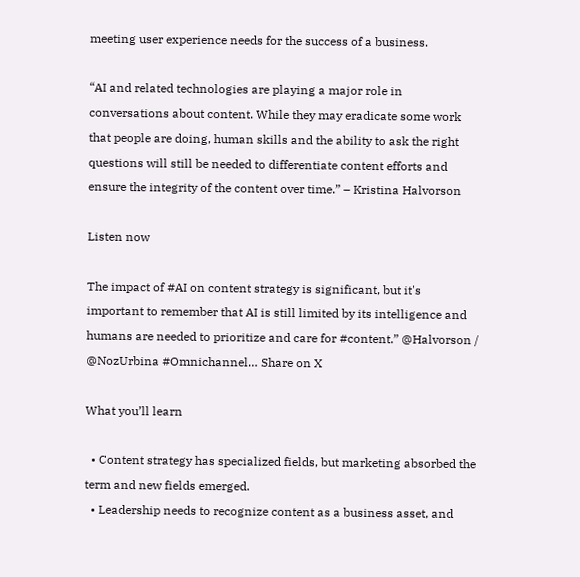meeting user experience needs for the success of a business.

“AI and related technologies are playing a major role in conversations about content. While they may eradicate some work that people are doing, human skills and the ability to ask the right questions will still be needed to differentiate content efforts and ensure the integrity of the content over time.” – Kristina Halvorson

Listen now

The impact of #AI on content strategy is significant, but it's important to remember that AI is still limited by its intelligence and humans are needed to prioritize and care for #content.” @Halvorson / @NozUrbina #Omnichannel… Share on X

What you’ll learn

  • Content strategy has specialized fields, but marketing absorbed the term and new fields emerged.
  • Leadership needs to recognize content as a business asset, and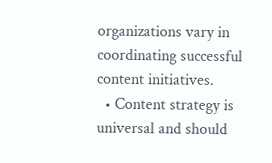organizations vary in coordinating successful content initiatives.
  • Content strategy is universal and should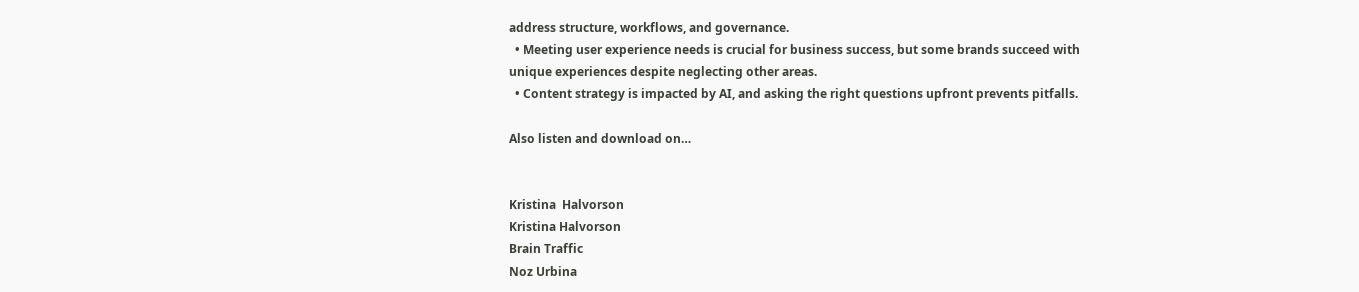address structure, workflows, and governance.
  • Meeting user experience needs is crucial for business success, but some brands succeed with unique experiences despite neglecting other areas.
  • Content strategy is impacted by AI, and asking the right questions upfront prevents pitfalls.

Also listen and download on…


Kristina  Halvorson
Kristina Halvorson
Brain Traffic
Noz Urbina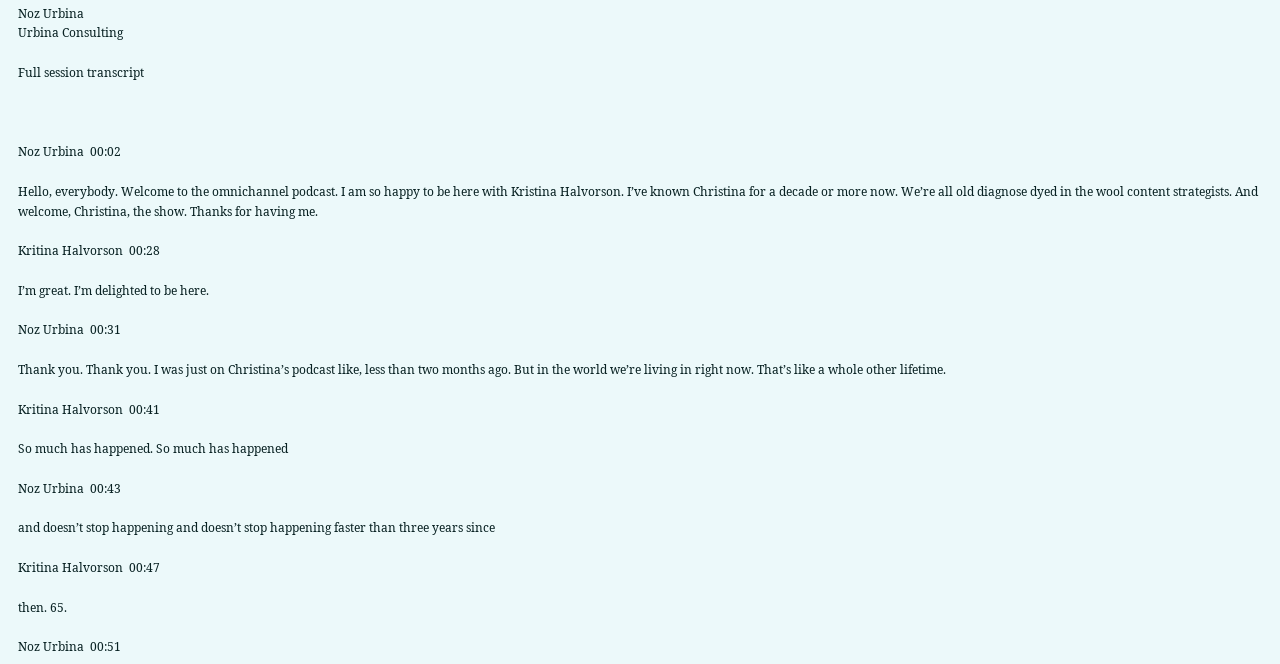Noz Urbina
Urbina Consulting

Full session transcript



Noz Urbina  00:02

Hello, everybody. Welcome to the omnichannel podcast. I am so happy to be here with Kristina Halvorson. I’ve known Christina for a decade or more now. We’re all old diagnose dyed in the wool content strategists. And welcome, Christina, the show. Thanks for having me.

Kritina Halvorson  00:28

I’m great. I’m delighted to be here.

Noz Urbina  00:31

Thank you. Thank you. I was just on Christina’s podcast like, less than two months ago. But in the world we’re living in right now. That’s like a whole other lifetime.

Kritina Halvorson  00:41

So much has happened. So much has happened

Noz Urbina  00:43

and doesn’t stop happening and doesn’t stop happening faster than three years since

Kritina Halvorson  00:47

then. 65.

Noz Urbina  00:51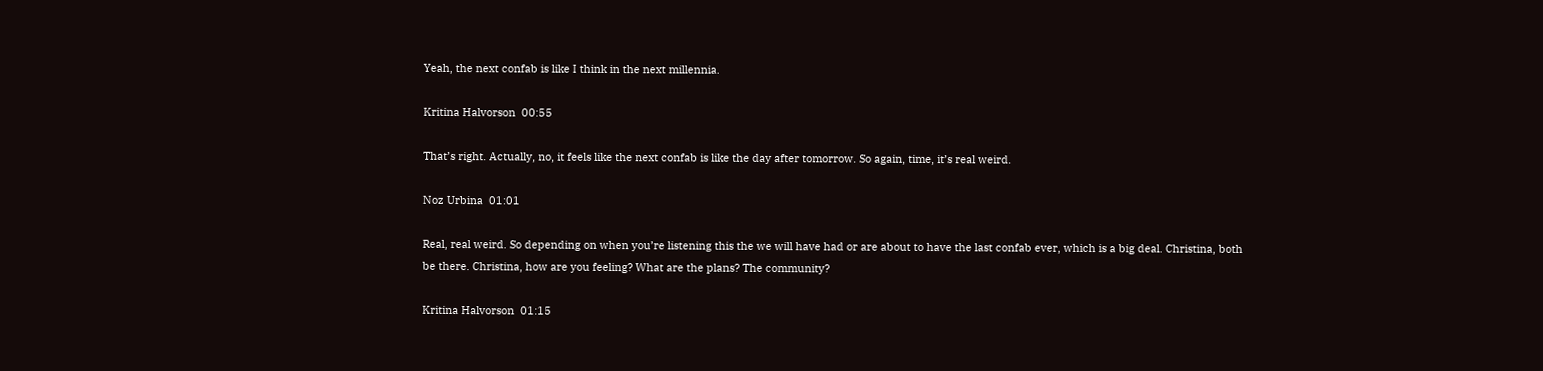Yeah, the next confab is like I think in the next millennia.

Kritina Halvorson  00:55

That’s right. Actually, no, it feels like the next confab is like the day after tomorrow. So again, time, it’s real weird.

Noz Urbina  01:01

Real, real weird. So depending on when you’re listening this the we will have had or are about to have the last confab ever, which is a big deal. Christina, both be there. Christina, how are you feeling? What are the plans? The community?

Kritina Halvorson  01:15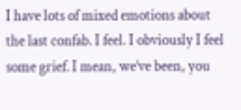I have lots of mixed emotions about the last confab. I feel. I obviously I feel some grief. I mean, we’ve been, you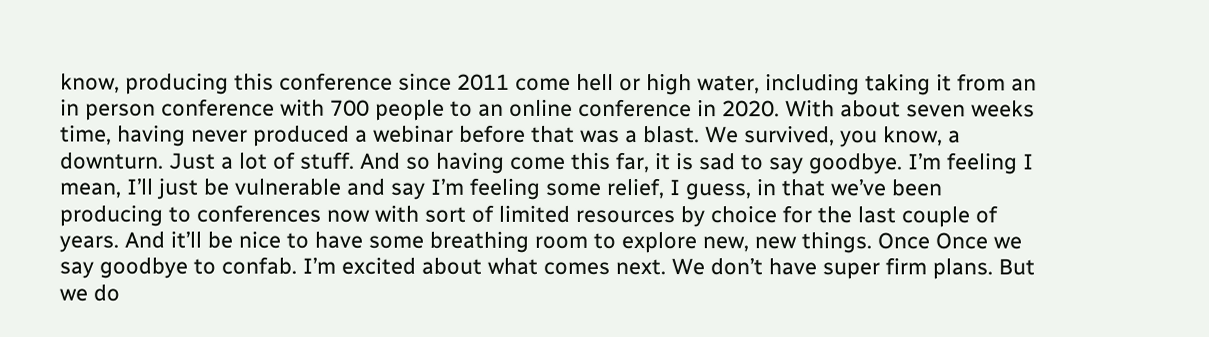know, producing this conference since 2011 come hell or high water, including taking it from an in person conference with 700 people to an online conference in 2020. With about seven weeks time, having never produced a webinar before that was a blast. We survived, you know, a downturn. Just a lot of stuff. And so having come this far, it is sad to say goodbye. I’m feeling I mean, I’ll just be vulnerable and say I’m feeling some relief, I guess, in that we’ve been producing to conferences now with sort of limited resources by choice for the last couple of years. And it’ll be nice to have some breathing room to explore new, new things. Once Once we say goodbye to confab. I’m excited about what comes next. We don’t have super firm plans. But we do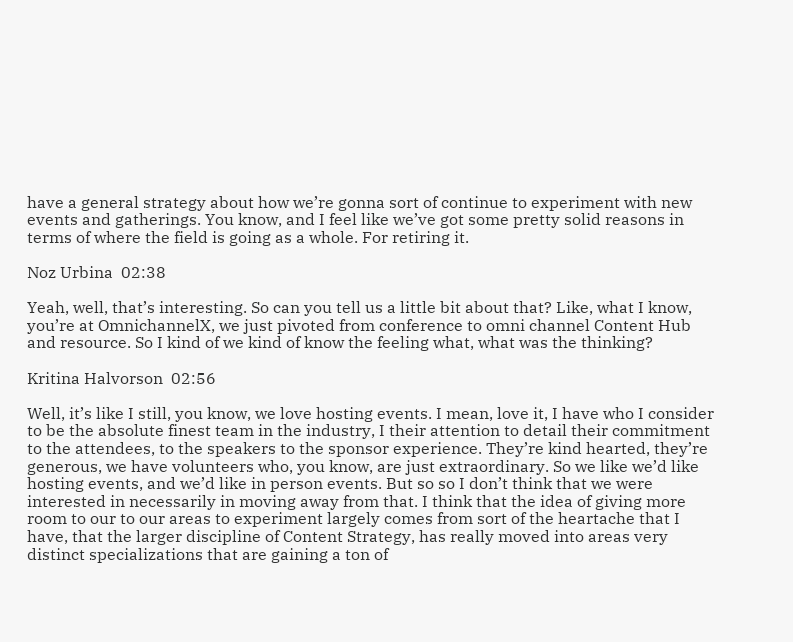have a general strategy about how we’re gonna sort of continue to experiment with new events and gatherings. You know, and I feel like we’ve got some pretty solid reasons in terms of where the field is going as a whole. For retiring it.

Noz Urbina  02:38

Yeah, well, that’s interesting. So can you tell us a little bit about that? Like, what I know, you’re at OmnichannelX, we just pivoted from conference to omni channel Content Hub and resource. So I kind of we kind of know the feeling what, what was the thinking?

Kritina Halvorson  02:56

Well, it’s like I still, you know, we love hosting events. I mean, love it, I have who I consider to be the absolute finest team in the industry, I their attention to detail their commitment to the attendees, to the speakers to the sponsor experience. They’re kind hearted, they’re generous, we have volunteers who, you know, are just extraordinary. So we like we’d like hosting events, and we’d like in person events. But so so I don’t think that we were interested in necessarily in moving away from that. I think that the idea of giving more room to our to our areas to experiment largely comes from sort of the heartache that I have, that the larger discipline of Content Strategy, has really moved into areas very distinct specializations that are gaining a ton of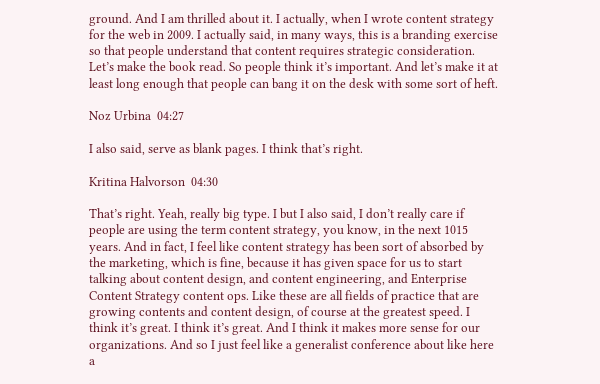ground. And I am thrilled about it. I actually, when I wrote content strategy for the web in 2009. I actually said, in many ways, this is a branding exercise so that people understand that content requires strategic consideration. Let’s make the book read. So people think it’s important. And let’s make it at least long enough that people can bang it on the desk with some sort of heft.

Noz Urbina  04:27

I also said, serve as blank pages. I think that’s right.

Kritina Halvorson  04:30

That’s right. Yeah, really big type. I but I also said, I don’t really care if people are using the term content strategy, you know, in the next 1015 years. And in fact, I feel like content strategy has been sort of absorbed by the marketing, which is fine, because it has given space for us to start talking about content design, and content engineering, and Enterprise Content Strategy content ops. Like these are all fields of practice that are growing contents and content design, of course at the greatest speed. I think it’s great. I think it’s great. And I think it makes more sense for our organizations. And so I just feel like a generalist conference about like here a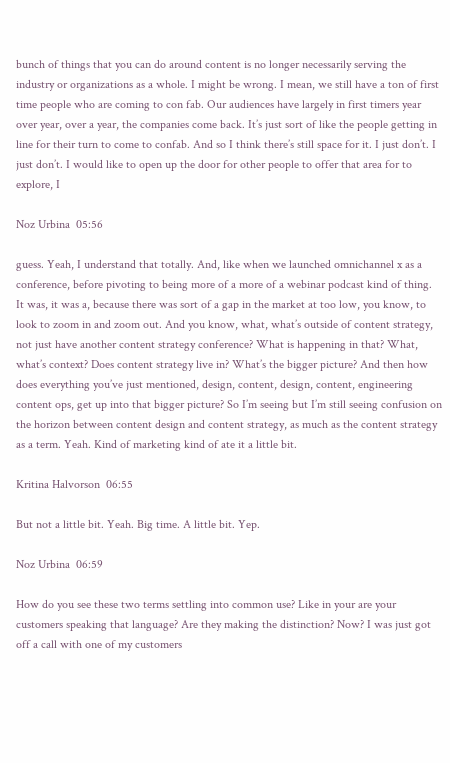bunch of things that you can do around content is no longer necessarily serving the industry or organizations as a whole. I might be wrong. I mean, we still have a ton of first time people who are coming to con fab. Our audiences have largely in first timers year over year, over a year, the companies come back. It’s just sort of like the people getting in line for their turn to come to confab. And so I think there’s still space for it. I just don’t. I just don’t. I would like to open up the door for other people to offer that area for to explore, I

Noz Urbina  05:56

guess. Yeah, I understand that totally. And, like when we launched omnichannel x as a conference, before pivoting to being more of a more of a webinar podcast kind of thing. It was, it was a, because there was sort of a gap in the market at too low, you know, to look to zoom in and zoom out. And you know, what, what’s outside of content strategy, not just have another content strategy conference? What is happening in that? What, what’s context? Does content strategy live in? What’s the bigger picture? And then how does everything you’ve just mentioned, design, content, design, content, engineering content ops, get up into that bigger picture? So I’m seeing but I’m still seeing confusion on the horizon between content design and content strategy, as much as the content strategy as a term. Yeah. Kind of marketing kind of ate it a little bit.

Kritina Halvorson  06:55

But not a little bit. Yeah. Big time. A little bit. Yep.

Noz Urbina  06:59

How do you see these two terms settling into common use? Like in your are your customers speaking that language? Are they making the distinction? Now? I was just got off a call with one of my customers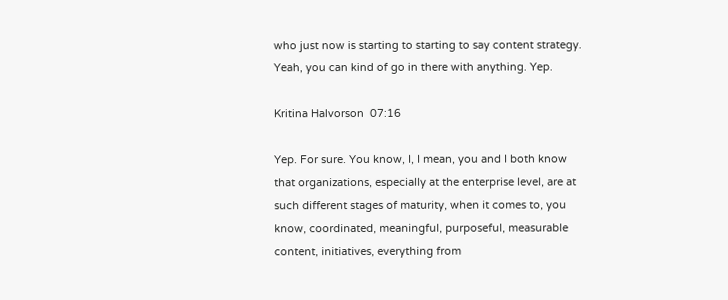who just now is starting to starting to say content strategy. Yeah, you can kind of go in there with anything. Yep.

Kritina Halvorson  07:16

Yep. For sure. You know, I, I mean, you and I both know that organizations, especially at the enterprise level, are at such different stages of maturity, when it comes to, you know, coordinated, meaningful, purposeful, measurable content, initiatives, everything from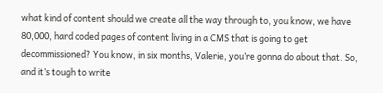what kind of content should we create all the way through to, you know, we have 80,000, hard coded pages of content living in a CMS that is going to get decommissioned? You know, in six months, Valerie, you’re gonna do about that. So, and it’s tough to write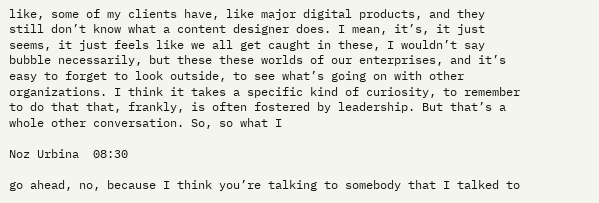like, some of my clients have, like major digital products, and they still don’t know what a content designer does. I mean, it’s, it just seems, it just feels like we all get caught in these, I wouldn’t say bubble necessarily, but these these worlds of our enterprises, and it’s easy to forget to look outside, to see what’s going on with other organizations. I think it takes a specific kind of curiosity, to remember to do that that, frankly, is often fostered by leadership. But that’s a whole other conversation. So, so what I

Noz Urbina  08:30

go ahead, no, because I think you’re talking to somebody that I talked to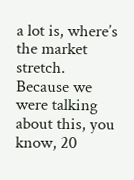a lot is, where’s the market stretch. Because we were talking about this, you know, 20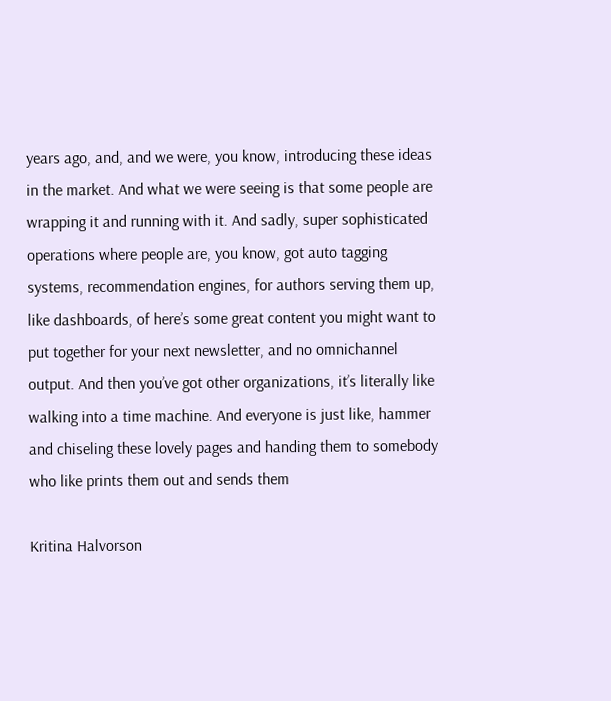years ago, and, and we were, you know, introducing these ideas in the market. And what we were seeing is that some people are wrapping it and running with it. And sadly, super sophisticated operations where people are, you know, got auto tagging systems, recommendation engines, for authors serving them up, like dashboards, of here’s some great content you might want to put together for your next newsletter, and no omnichannel output. And then you’ve got other organizations, it’s literally like walking into a time machine. And everyone is just like, hammer and chiseling these lovely pages and handing them to somebody who like prints them out and sends them

Kritina Halvorson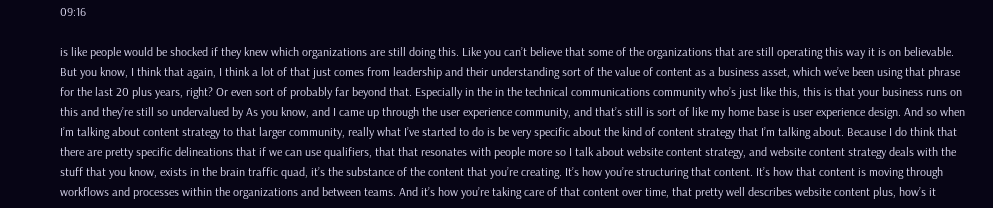09:16

is like people would be shocked if they knew which organizations are still doing this. Like you can’t believe that some of the organizations that are still operating this way it is on believable. But you know, I think that again, I think a lot of that just comes from leadership and their understanding sort of the value of content as a business asset, which we’ve been using that phrase for the last 20 plus years, right? Or even sort of probably far beyond that. Especially in the in the technical communications community who’s just like this, this is that your business runs on this and they’re still so undervalued by As you know, and I came up through the user experience community, and that’s still is sort of like my home base is user experience design. And so when I’m talking about content strategy to that larger community, really what I’ve started to do is be very specific about the kind of content strategy that I’m talking about. Because I do think that there are pretty specific delineations that if we can use qualifiers, that that resonates with people more so I talk about website content strategy, and website content strategy deals with the stuff that you know, exists in the brain traffic quad, it’s the substance of the content that you’re creating. It’s how you’re structuring that content. It’s how that content is moving through workflows and processes within the organizations and between teams. And it’s how you’re taking care of that content over time, that pretty well describes website content plus, how’s it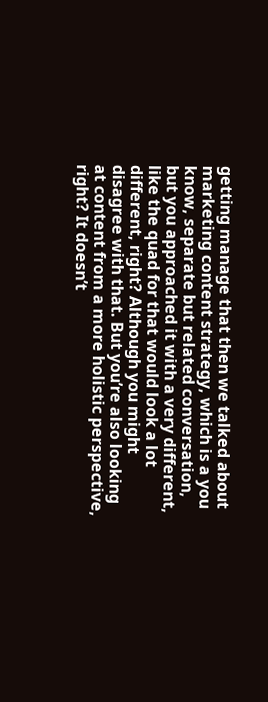getting manage that then we talked about marketing content strategy, which is a you know, separate but related conversation, but you approached it with a very different, like the quad for that would look a lot different, right? Although you might disagree with that. But you’re also looking at content from a more holistic perspective, right? It doesn’t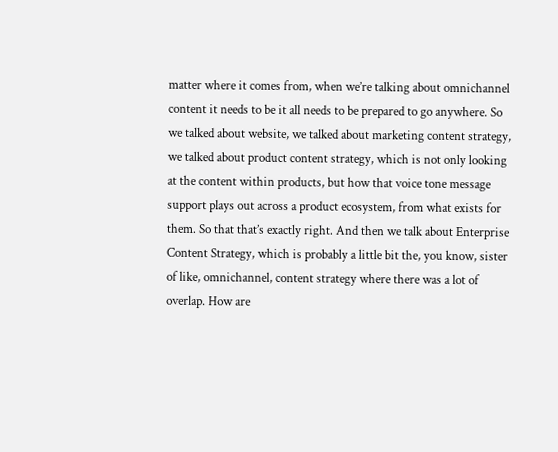matter where it comes from, when we’re talking about omnichannel content it needs to be it all needs to be prepared to go anywhere. So we talked about website, we talked about marketing content strategy, we talked about product content strategy, which is not only looking at the content within products, but how that voice tone message support plays out across a product ecosystem, from what exists for them. So that that’s exactly right. And then we talk about Enterprise Content Strategy, which is probably a little bit the, you know, sister of like, omnichannel, content strategy where there was a lot of overlap. How are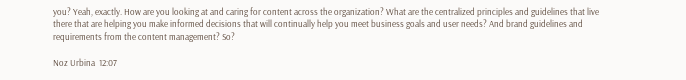you? Yeah, exactly. How are you looking at and caring for content across the organization? What are the centralized principles and guidelines that live there that are helping you make informed decisions that will continually help you meet business goals and user needs? And brand guidelines and requirements from the content management? So?

Noz Urbina  12:07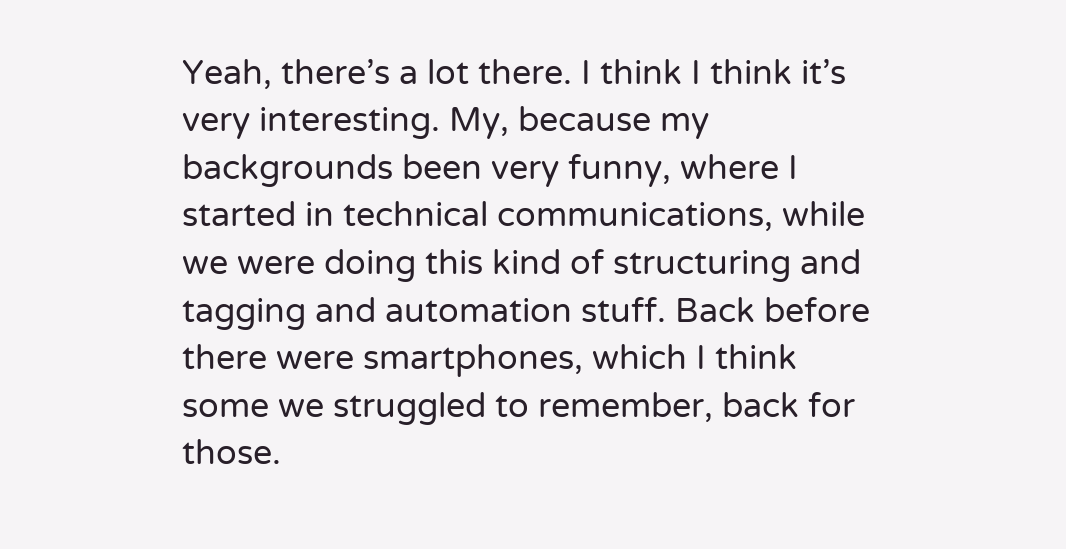Yeah, there’s a lot there. I think I think it’s very interesting. My, because my backgrounds been very funny, where I started in technical communications, while we were doing this kind of structuring and tagging and automation stuff. Back before there were smartphones, which I think some we struggled to remember, back for those.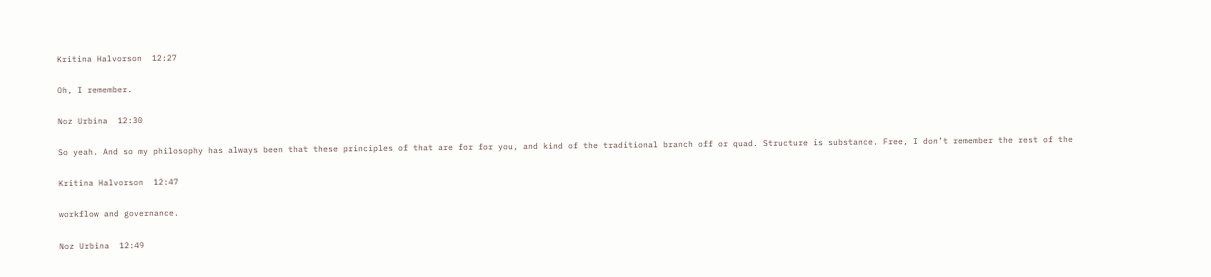Kritina Halvorson  12:27

Oh, I remember.

Noz Urbina  12:30

So yeah. And so my philosophy has always been that these principles of that are for for you, and kind of the traditional branch off or quad. Structure is substance. Free, I don’t remember the rest of the

Kritina Halvorson  12:47

workflow and governance.

Noz Urbina  12:49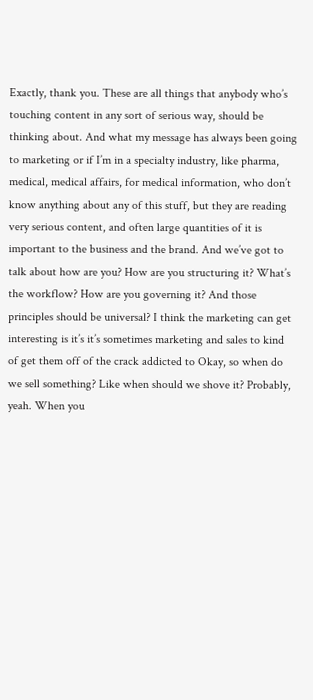Exactly, thank you. These are all things that anybody who’s touching content in any sort of serious way, should be thinking about. And what my message has always been going to marketing or if I’m in a specialty industry, like pharma, medical, medical affairs, for medical information, who don’t know anything about any of this stuff, but they are reading very serious content, and often large quantities of it is important to the business and the brand. And we’ve got to talk about how are you? How are you structuring it? What’s the workflow? How are you governing it? And those principles should be universal? I think the marketing can get interesting is it’s it’s sometimes marketing and sales to kind of get them off of the crack addicted to Okay, so when do we sell something? Like when should we shove it? Probably, yeah. When you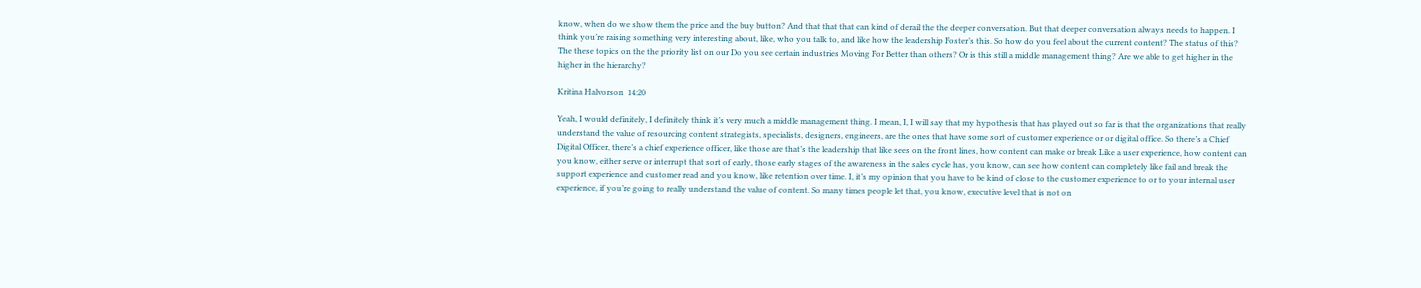know, when do we show them the price and the buy button? And that that that can kind of derail the the deeper conversation. But that deeper conversation always needs to happen. I think you’re raising something very interesting about, like, who you talk to, and like how the leadership Foster’s this. So how do you feel about the current content? The status of this? The these topics on the the priority list on our Do you see certain industries Moving For Better than others? Or is this still a middle management thing? Are we able to get higher in the higher in the hierarchy?

Kritina Halvorson  14:20

Yeah, I would definitely, I definitely think it’s very much a middle management thing. I mean, I, I will say that my hypothesis that has played out so far is that the organizations that really understand the value of resourcing content strategists, specialists, designers, engineers, are the ones that have some sort of customer experience or or digital office. So there’s a Chief Digital Officer, there’s a chief experience officer, like those are that’s the leadership that like sees on the front lines, how content can make or break Like a user experience, how content can you know, either serve or interrupt that sort of early, those early stages of the awareness in the sales cycle has, you know, can see how content can completely like fail and break the support experience and customer read and you know, like retention over time. I, it’s my opinion that you have to be kind of close to the customer experience to or to your internal user experience, if you’re going to really understand the value of content. So many times people let that, you know, executive level that is not on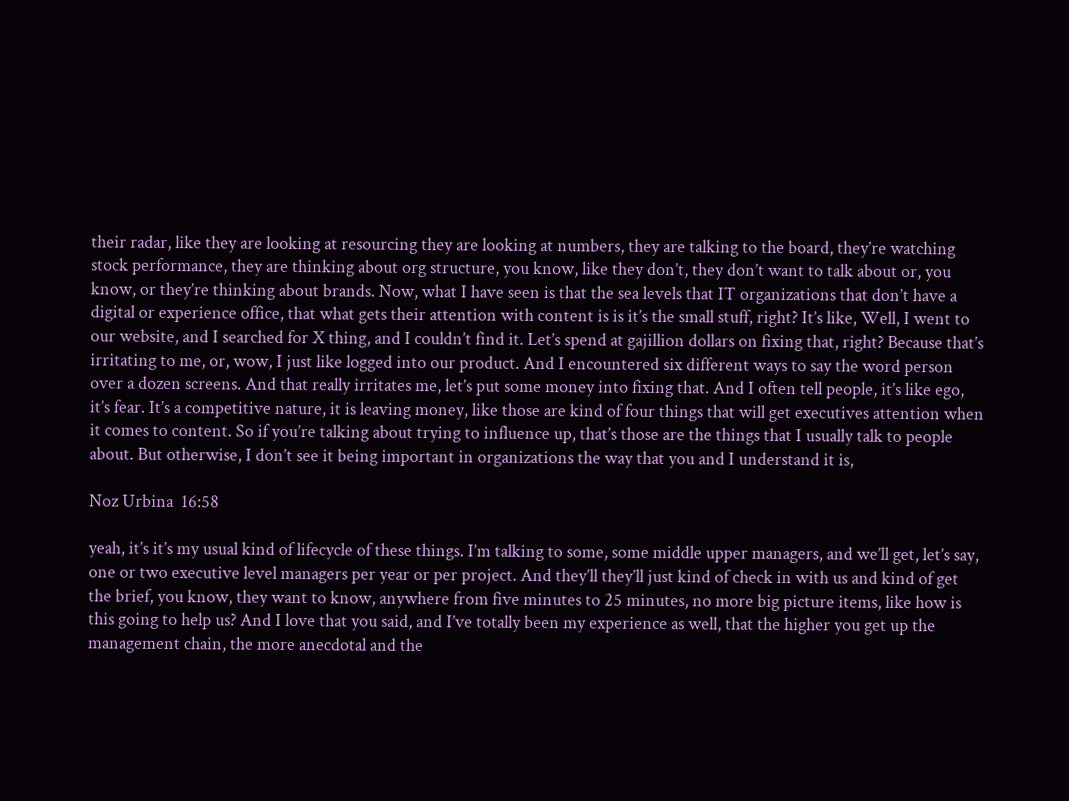their radar, like they are looking at resourcing they are looking at numbers, they are talking to the board, they’re watching stock performance, they are thinking about org structure, you know, like they don’t, they don’t want to talk about or, you know, or they’re thinking about brands. Now, what I have seen is that the sea levels that IT organizations that don’t have a digital or experience office, that what gets their attention with content is is it’s the small stuff, right? It’s like, Well, I went to our website, and I searched for X thing, and I couldn’t find it. Let’s spend at gajillion dollars on fixing that, right? Because that’s irritating to me, or, wow, I just like logged into our product. And I encountered six different ways to say the word person over a dozen screens. And that really irritates me, let’s put some money into fixing that. And I often tell people, it’s like ego, it’s fear. It’s a competitive nature, it is leaving money, like those are kind of four things that will get executives attention when it comes to content. So if you’re talking about trying to influence up, that’s those are the things that I usually talk to people about. But otherwise, I don’t see it being important in organizations the way that you and I understand it is,

Noz Urbina  16:58

yeah, it’s it’s my usual kind of lifecycle of these things. I’m talking to some, some middle upper managers, and we’ll get, let’s say, one or two executive level managers per year or per project. And they’ll they’ll just kind of check in with us and kind of get the brief, you know, they want to know, anywhere from five minutes to 25 minutes, no more big picture items, like how is this going to help us? And I love that you said, and I’ve totally been my experience as well, that the higher you get up the management chain, the more anecdotal and the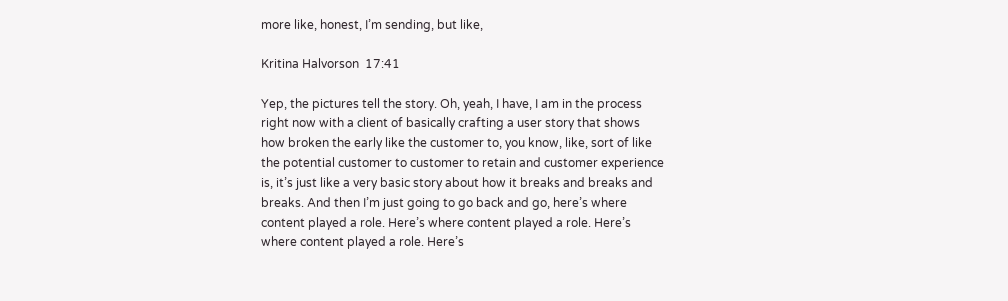more like, honest, I’m sending, but like,

Kritina Halvorson  17:41

Yep, the pictures tell the story. Oh, yeah, I have, I am in the process right now with a client of basically crafting a user story that shows how broken the early like the customer to, you know, like, sort of like the potential customer to customer to retain and customer experience is, it’s just like a very basic story about how it breaks and breaks and breaks. And then I’m just going to go back and go, here’s where content played a role. Here’s where content played a role. Here’s where content played a role. Here’s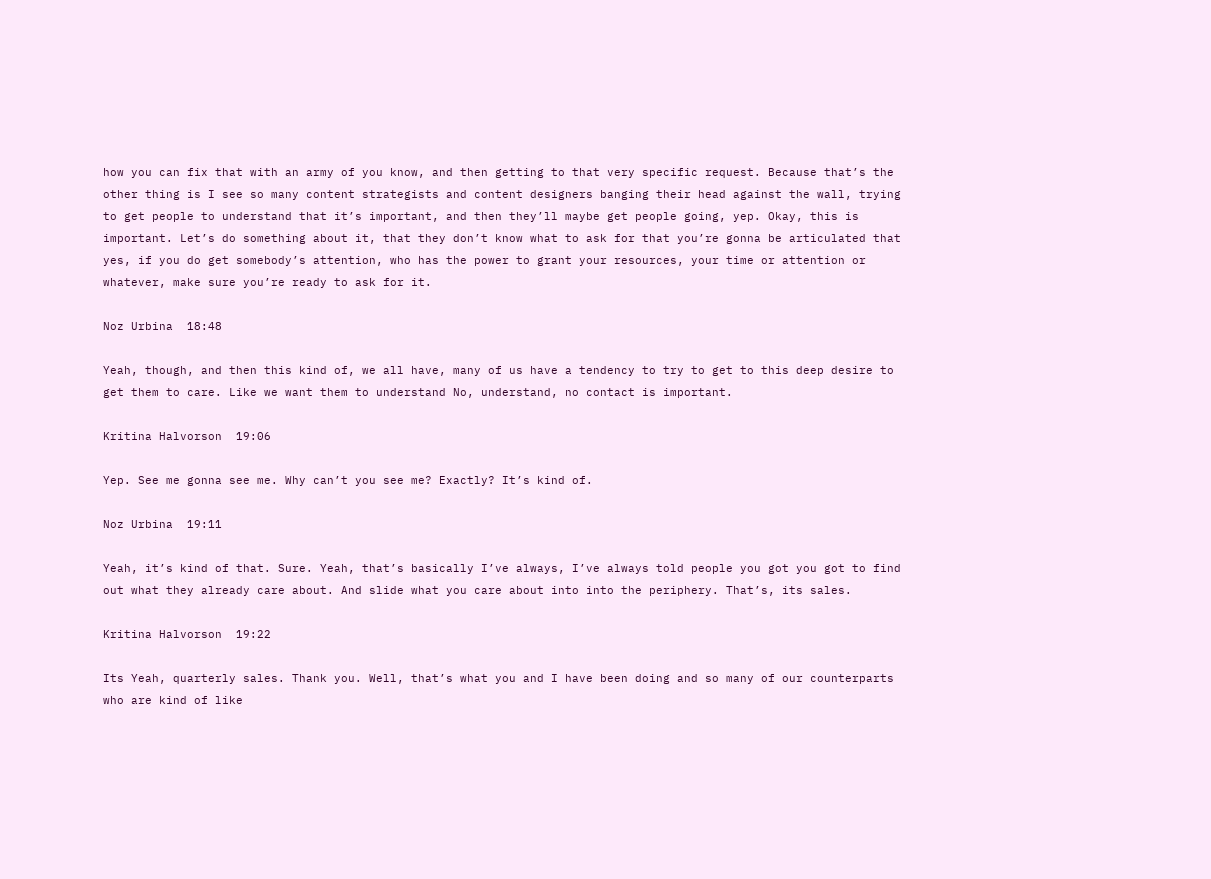how you can fix that with an army of you know, and then getting to that very specific request. Because that’s the other thing is I see so many content strategists and content designers banging their head against the wall, trying to get people to understand that it’s important, and then they’ll maybe get people going, yep. Okay, this is important. Let’s do something about it, that they don’t know what to ask for that you’re gonna be articulated that yes, if you do get somebody’s attention, who has the power to grant your resources, your time or attention or whatever, make sure you’re ready to ask for it.

Noz Urbina  18:48

Yeah, though, and then this kind of, we all have, many of us have a tendency to try to get to this deep desire to get them to care. Like we want them to understand No, understand, no contact is important.

Kritina Halvorson  19:06

Yep. See me gonna see me. Why can’t you see me? Exactly? It’s kind of.

Noz Urbina  19:11

Yeah, it’s kind of that. Sure. Yeah, that’s basically I’ve always, I’ve always told people you got you got to find out what they already care about. And slide what you care about into into the periphery. That’s, its sales.

Kritina Halvorson  19:22

Its Yeah, quarterly sales. Thank you. Well, that’s what you and I have been doing and so many of our counterparts who are kind of like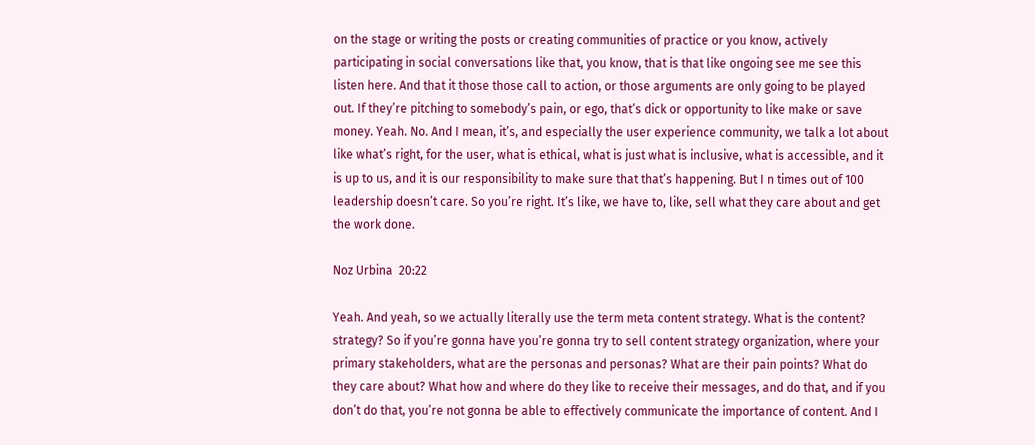on the stage or writing the posts or creating communities of practice or you know, actively participating in social conversations like that, you know, that is that like ongoing see me see this listen here. And that it those those call to action, or those arguments are only going to be played out. If they’re pitching to somebody’s pain, or ego, that’s dick or opportunity to like make or save money. Yeah. No. And I mean, it’s, and especially the user experience community, we talk a lot about like what’s right, for the user, what is ethical, what is just what is inclusive, what is accessible, and it is up to us, and it is our responsibility to make sure that that’s happening. But I n times out of 100 leadership doesn’t care. So you’re right. It’s like, we have to, like, sell what they care about and get the work done.

Noz Urbina  20:22

Yeah. And yeah, so we actually literally use the term meta content strategy. What is the content? strategy? So if you’re gonna have you’re gonna try to sell content strategy organization, where your primary stakeholders, what are the personas and personas? What are their pain points? What do they care about? What how and where do they like to receive their messages, and do that, and if you don’t do that, you’re not gonna be able to effectively communicate the importance of content. And I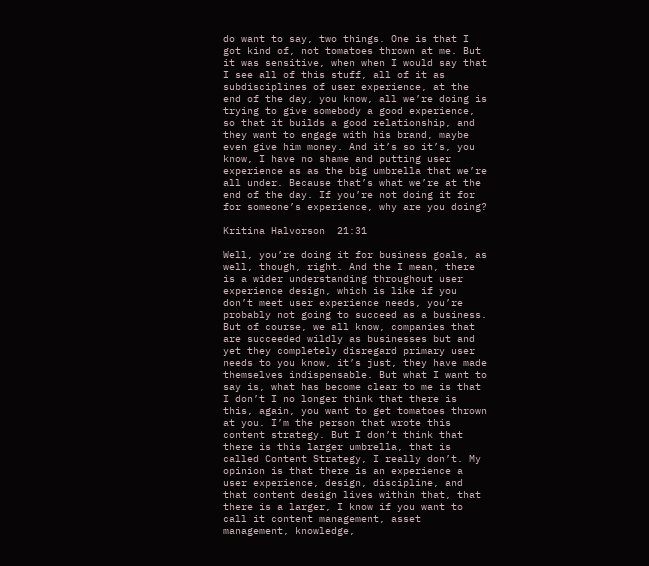do want to say, two things. One is that I got kind of, not tomatoes thrown at me. But it was sensitive, when when I would say that I see all of this stuff, all of it as subdisciplines of user experience, at the end of the day, you know, all we’re doing is trying to give somebody a good experience, so that it builds a good relationship, and they want to engage with his brand, maybe even give him money. And it’s so it’s, you know, I have no shame and putting user experience as as the big umbrella that we’re all under. Because that’s what we’re at the end of the day. If you’re not doing it for for someone’s experience, why are you doing?

Kritina Halvorson  21:31

Well, you’re doing it for business goals, as well, though, right. And the I mean, there is a wider understanding throughout user experience design, which is like if you don’t meet user experience needs, you’re probably not going to succeed as a business. But of course, we all know, companies that are succeeded wildly as businesses but and yet they completely disregard primary user needs to you know, it’s just, they have made themselves indispensable. But what I want to say is, what has become clear to me is that I don’t I no longer think that there is this, again, you want to get tomatoes thrown at you. I’m the person that wrote this content strategy. But I don’t think that there is this larger umbrella, that is called Content Strategy, I really don’t. My opinion is that there is an experience a user experience, design, discipline, and that content design lives within that, that there is a larger, I know if you want to call it content management, asset management, knowledge,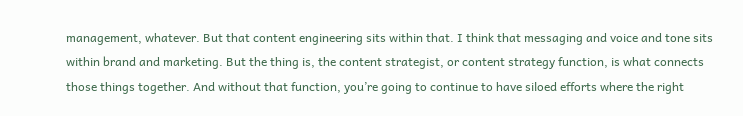management, whatever. But that content engineering sits within that. I think that messaging and voice and tone sits within brand and marketing. But the thing is, the content strategist, or content strategy function, is what connects those things together. And without that function, you’re going to continue to have siloed efforts where the right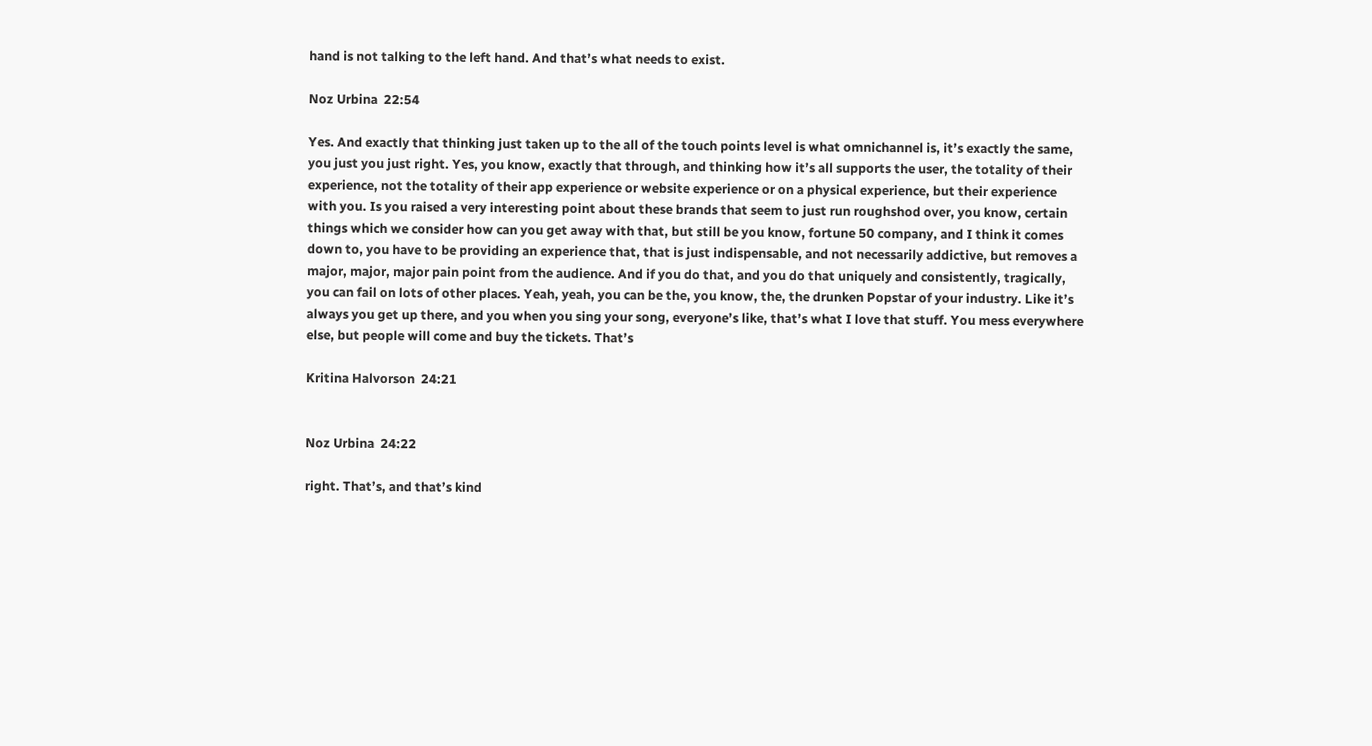hand is not talking to the left hand. And that’s what needs to exist.

Noz Urbina  22:54

Yes. And exactly that thinking just taken up to the all of the touch points level is what omnichannel is, it’s exactly the same, you just you just right. Yes, you know, exactly that through, and thinking how it’s all supports the user, the totality of their experience, not the totality of their app experience or website experience or on a physical experience, but their experience with you. Is you raised a very interesting point about these brands that seem to just run roughshod over, you know, certain things which we consider how can you get away with that, but still be you know, fortune 50 company, and I think it comes down to, you have to be providing an experience that, that is just indispensable, and not necessarily addictive, but removes a major, major, major pain point from the audience. And if you do that, and you do that uniquely and consistently, tragically, you can fail on lots of other places. Yeah, yeah, you can be the, you know, the, the drunken Popstar of your industry. Like it’s always you get up there, and you when you sing your song, everyone’s like, that’s what I love that stuff. You mess everywhere else, but people will come and buy the tickets. That’s

Kritina Halvorson  24:21


Noz Urbina  24:22

right. That’s, and that’s kind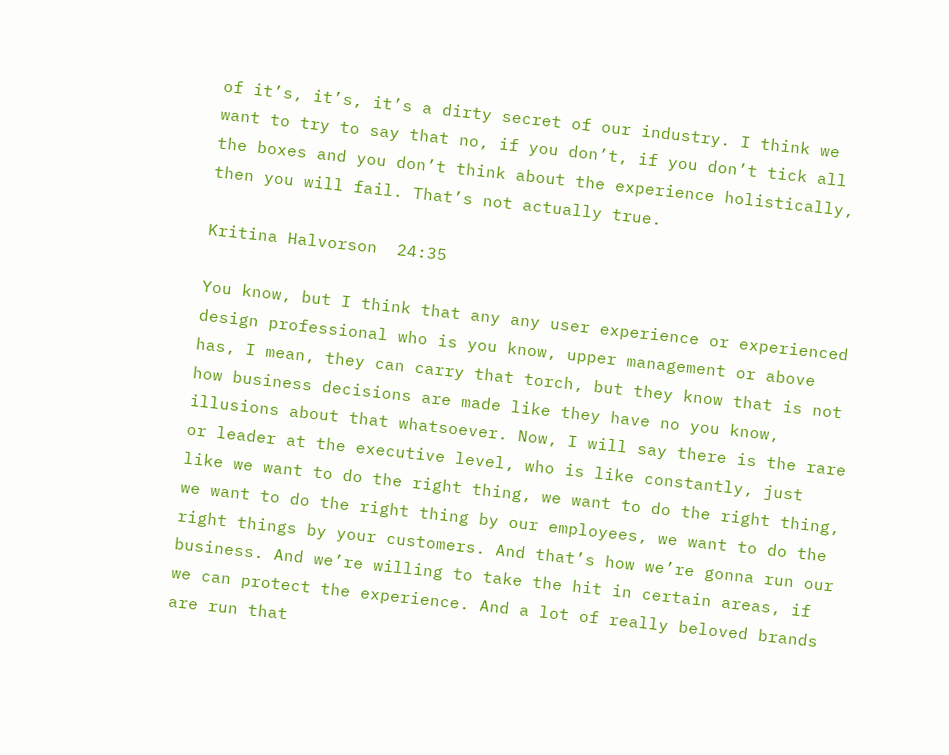of it’s, it’s, it’s a dirty secret of our industry. I think we want to try to say that no, if you don’t, if you don’t tick all the boxes and you don’t think about the experience holistically, then you will fail. That’s not actually true.

Kritina Halvorson  24:35

You know, but I think that any any user experience or experienced design professional who is you know, upper management or above has, I mean, they can carry that torch, but they know that is not how business decisions are made like they have no you know, illusions about that whatsoever. Now, I will say there is the rare or leader at the executive level, who is like constantly, just like we want to do the right thing, we want to do the right thing, we want to do the right thing by our employees, we want to do the right things by your customers. And that’s how we’re gonna run our business. And we’re willing to take the hit in certain areas, if we can protect the experience. And a lot of really beloved brands are run that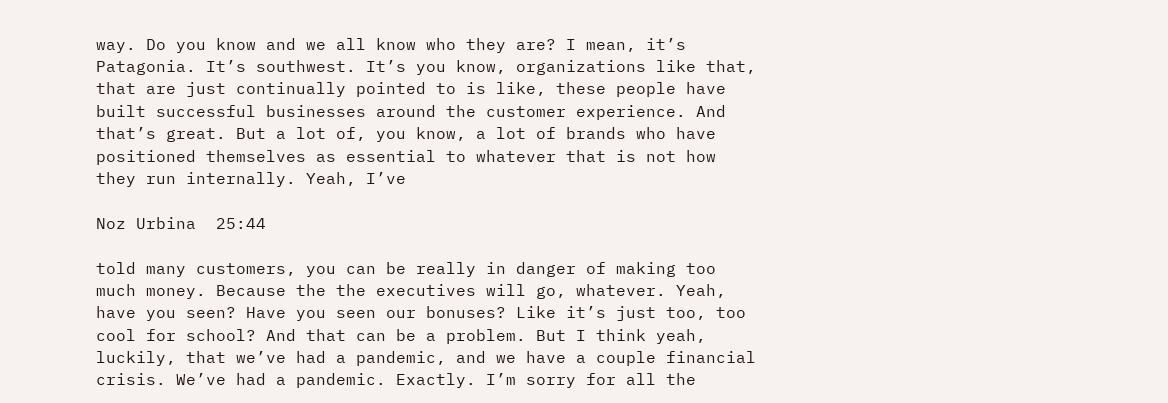way. Do you know and we all know who they are? I mean, it’s Patagonia. It’s southwest. It’s you know, organizations like that, that are just continually pointed to is like, these people have built successful businesses around the customer experience. And that’s great. But a lot of, you know, a lot of brands who have positioned themselves as essential to whatever that is not how they run internally. Yeah, I’ve

Noz Urbina  25:44

told many customers, you can be really in danger of making too much money. Because the the executives will go, whatever. Yeah, have you seen? Have you seen our bonuses? Like it’s just too, too cool for school? And that can be a problem. But I think yeah, luckily, that we’ve had a pandemic, and we have a couple financial crisis. We’ve had a pandemic. Exactly. I’m sorry for all the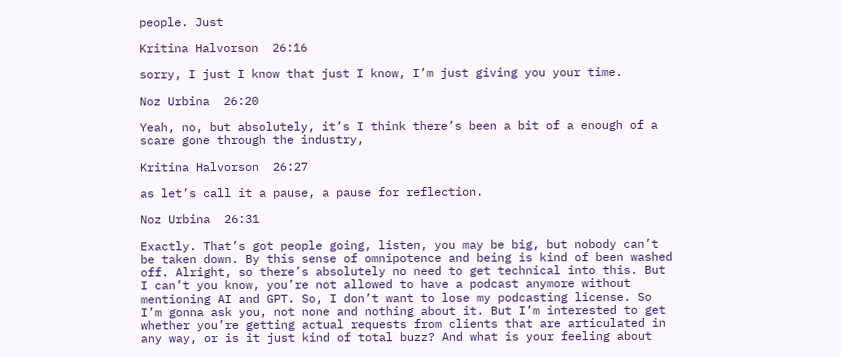people. Just

Kritina Halvorson  26:16

sorry, I just I know that just I know, I’m just giving you your time.

Noz Urbina  26:20

Yeah, no, but absolutely, it’s I think there’s been a bit of a enough of a scare gone through the industry,

Kritina Halvorson  26:27

as let’s call it a pause, a pause for reflection.

Noz Urbina  26:31

Exactly. That’s got people going, listen, you may be big, but nobody can’t be taken down. By this sense of omnipotence and being is kind of been washed off. Alright, so there’s absolutely no need to get technical into this. But I can’t you know, you’re not allowed to have a podcast anymore without mentioning AI and GPT. So, I don’t want to lose my podcasting license. So I’m gonna ask you, not none and nothing about it. But I’m interested to get whether you’re getting actual requests from clients that are articulated in any way, or is it just kind of total buzz? And what is your feeling about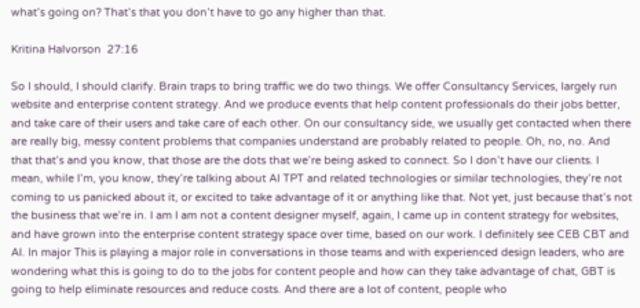what’s going on? That’s that you don’t have to go any higher than that.

Kritina Halvorson  27:16

So I should, I should clarify. Brain traps to bring traffic we do two things. We offer Consultancy Services, largely run website and enterprise content strategy. And we produce events that help content professionals do their jobs better, and take care of their users and take care of each other. On our consultancy side, we usually get contacted when there are really big, messy content problems that companies understand are probably related to people. Oh, no, no. And that that’s and you know, that those are the dots that we’re being asked to connect. So I don’t have our clients. I mean, while I’m, you know, they’re talking about AI TPT and related technologies or similar technologies, they’re not coming to us panicked about it, or excited to take advantage of it or anything like that. Not yet, just because that’s not the business that we’re in. I am I am not a content designer myself, again, I came up in content strategy for websites, and have grown into the enterprise content strategy space over time, based on our work. I definitely see CEB CBT and AI. In major This is playing a major role in conversations in those teams and with experienced design leaders, who are wondering what this is going to do to the jobs for content people and how can they take advantage of chat, GBT is going to help eliminate resources and reduce costs. And there are a lot of content, people who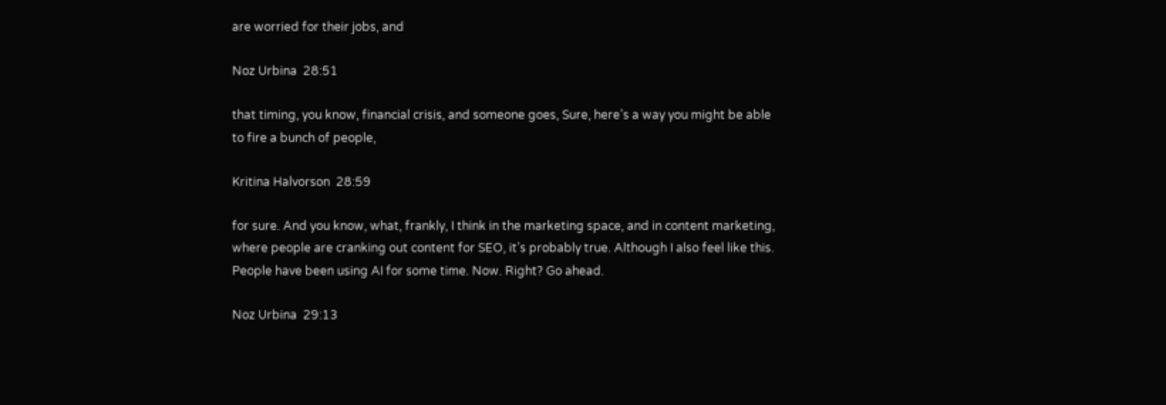are worried for their jobs, and

Noz Urbina  28:51

that timing, you know, financial crisis, and someone goes, Sure, here’s a way you might be able to fire a bunch of people,

Kritina Halvorson  28:59

for sure. And you know, what, frankly, I think in the marketing space, and in content marketing, where people are cranking out content for SEO, it’s probably true. Although I also feel like this. People have been using AI for some time. Now. Right? Go ahead.

Noz Urbina  29:13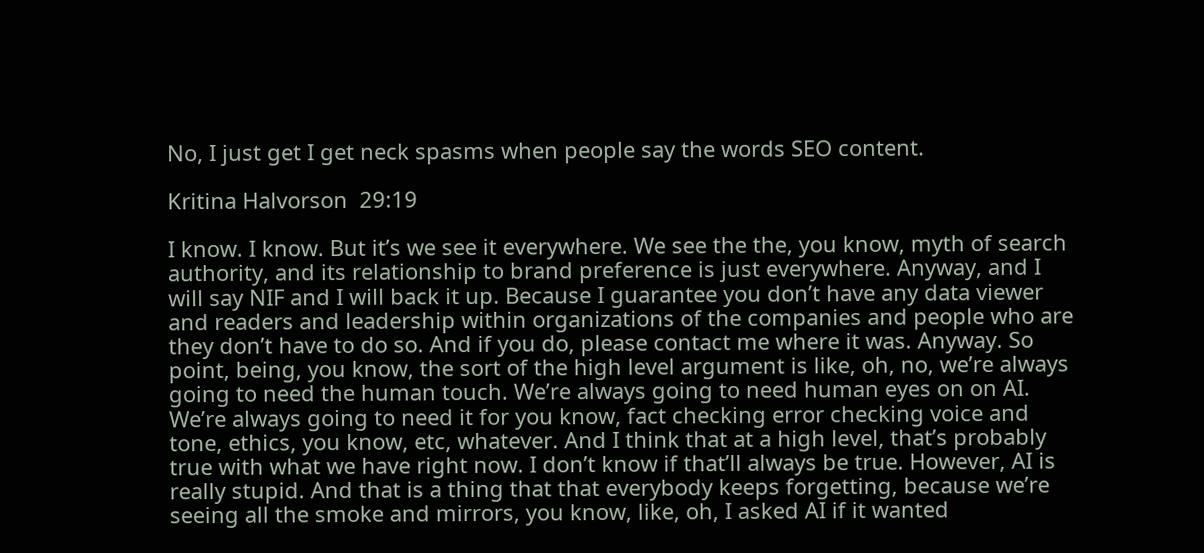No, I just get I get neck spasms when people say the words SEO content.

Kritina Halvorson  29:19

I know. I know. But it’s we see it everywhere. We see the the, you know, myth of search authority, and its relationship to brand preference is just everywhere. Anyway, and I will say NIF and I will back it up. Because I guarantee you don’t have any data viewer and readers and leadership within organizations of the companies and people who are they don’t have to do so. And if you do, please contact me where it was. Anyway. So point, being, you know, the sort of the high level argument is like, oh, no, we’re always going to need the human touch. We’re always going to need human eyes on on AI. We’re always going to need it for you know, fact checking error checking voice and tone, ethics, you know, etc, whatever. And I think that at a high level, that’s probably true with what we have right now. I don’t know if that’ll always be true. However, AI is really stupid. And that is a thing that that everybody keeps forgetting, because we’re seeing all the smoke and mirrors, you know, like, oh, I asked AI if it wanted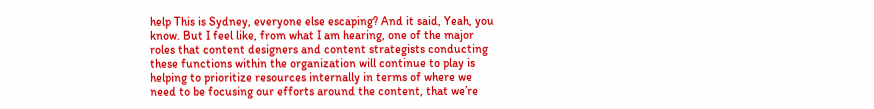help This is Sydney, everyone else escaping? And it said, Yeah, you know. But I feel like, from what I am hearing, one of the major roles that content designers and content strategists conducting these functions within the organization will continue to play is helping to prioritize resources internally in terms of where we need to be focusing our efforts around the content, that we’re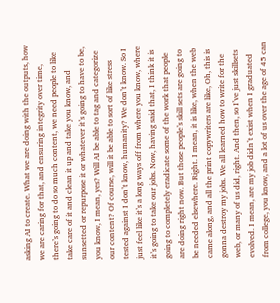asking AI to create. What we are doing with the outputs, how we are caring for that, and ensuring integrity over time, there’s going to do so much content, we need people to like take care of it and clean it up and take you know, and sunsetted or repurpose it or whatever it’s going to have to be, you know, I mean, yes? Will AI be able to tag and categorize our content? Of course, will it be able to sort of like stress tested against I don’t know, humanity? We don’t know. So I just feel like it’s a long ways off from where you know, where it’s going to take our jobs. Now, having said that, I think it is going to completely eradicate some of the work that people are doing right now. But those people’s skill sets are going to be needed elsewhere. Right. I mean, it is like, when the web came along, and all the print copywriters are like, Oh, this is gonna destroy my jobs. We all learned how to write for the web, or many of us did, right. And then, so I’ve just skillsets evolved. I mean, are my job didn’t exist when I graduated from college, you know, and a lot of us over the age of 45 can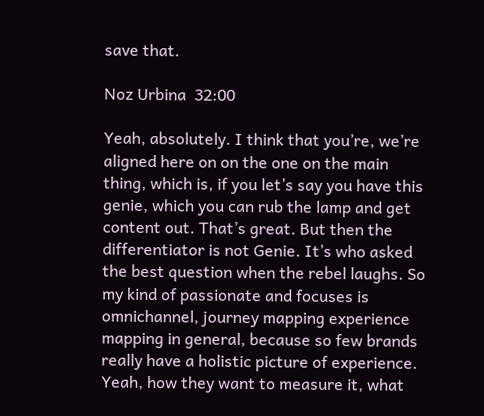save that.

Noz Urbina  32:00

Yeah, absolutely. I think that you’re, we’re aligned here on on the one on the main thing, which is, if you let’s say you have this genie, which you can rub the lamp and get content out. That’s great. But then the differentiator is not Genie. It’s who asked the best question when the rebel laughs. So my kind of passionate and focuses is omnichannel, journey mapping experience mapping in general, because so few brands really have a holistic picture of experience. Yeah, how they want to measure it, what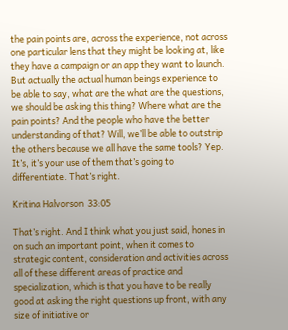the pain points are, across the experience, not across one particular lens that they might be looking at, like they have a campaign or an app they want to launch. But actually the actual human beings experience to be able to say, what are the what are the questions, we should be asking this thing? Where what are the pain points? And the people who have the better understanding of that? Will, we’ll be able to outstrip the others because we all have the same tools? Yep. It’s, it’s your use of them that’s going to differentiate. That’s right.

Kritina Halvorson  33:05

That’s right. And I think what you just said, hones in on such an important point, when it comes to strategic content, consideration and activities across all of these different areas of practice and specialization, which is that you have to be really good at asking the right questions up front, with any size of initiative or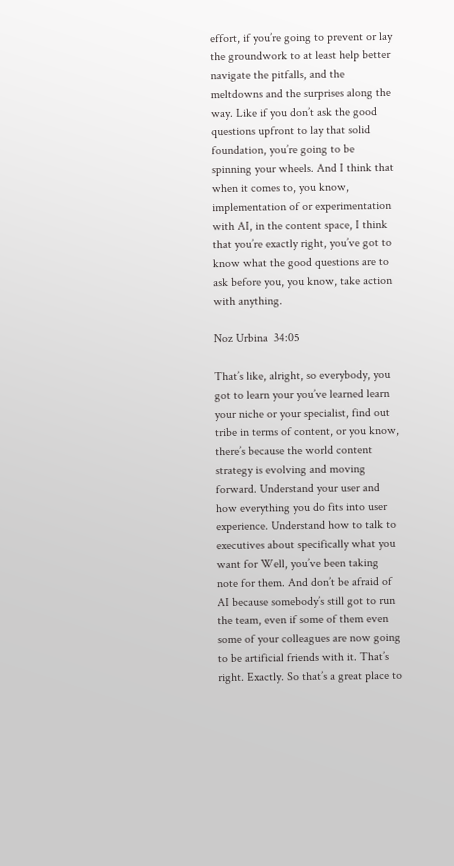effort, if you’re going to prevent or lay the groundwork to at least help better navigate the pitfalls, and the meltdowns and the surprises along the way. Like if you don’t ask the good questions upfront to lay that solid foundation, you’re going to be spinning your wheels. And I think that when it comes to, you know, implementation of or experimentation with AI, in the content space, I think that you’re exactly right, you’ve got to know what the good questions are to ask before you, you know, take action with anything.

Noz Urbina  34:05

That’s like, alright, so everybody, you got to learn your you’ve learned learn your niche or your specialist, find out tribe in terms of content, or you know, there’s because the world content strategy is evolving and moving forward. Understand your user and how everything you do fits into user experience. Understand how to talk to executives about specifically what you want for Well, you’ve been taking note for them. And don’t be afraid of AI because somebody’s still got to run the team, even if some of them even some of your colleagues are now going to be artificial friends with it. That’s right. Exactly. So that’s a great place to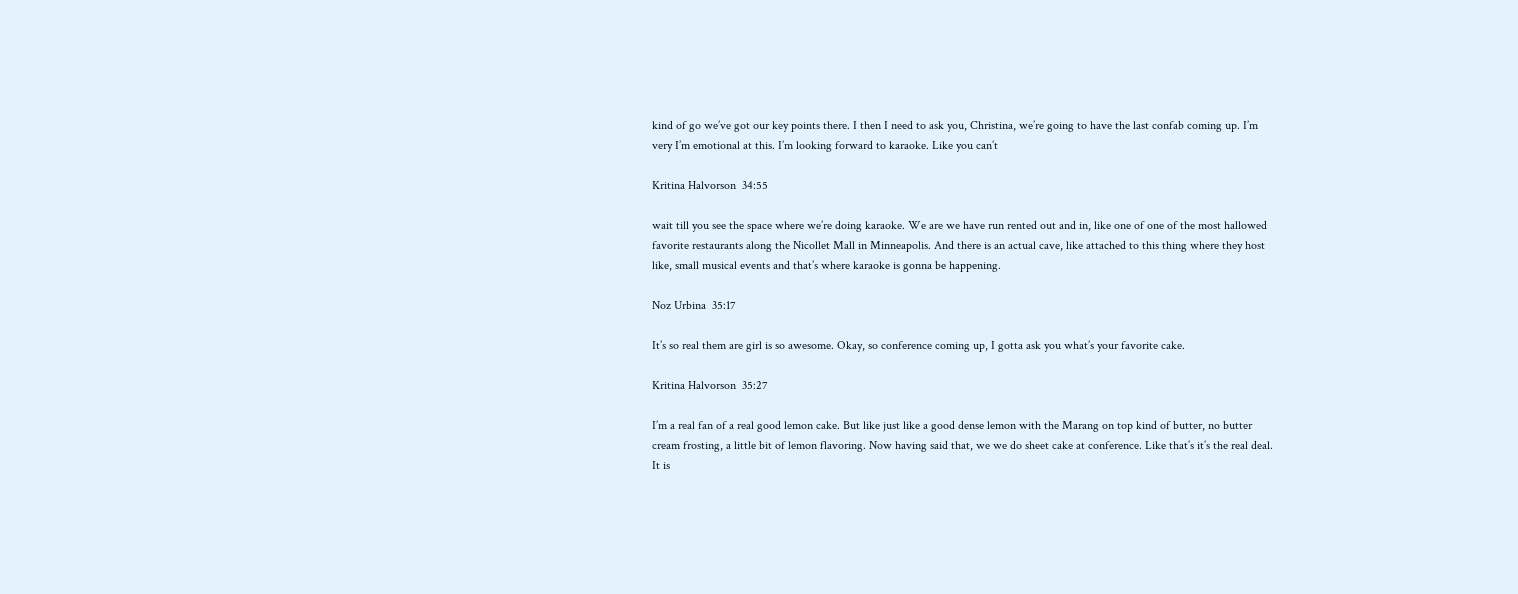kind of go we’ve got our key points there. I then I need to ask you, Christina, we’re going to have the last confab coming up. I’m very I’m emotional at this. I’m looking forward to karaoke. Like you can’t

Kritina Halvorson  34:55

wait till you see the space where we’re doing karaoke. We are we have run rented out and in, like one of one of the most hallowed favorite restaurants along the Nicollet Mall in Minneapolis. And there is an actual cave, like attached to this thing where they host like, small musical events and that’s where karaoke is gonna be happening.

Noz Urbina  35:17

It’s so real them are girl is so awesome. Okay, so conference coming up, I gotta ask you what’s your favorite cake.

Kritina Halvorson  35:27

I’m a real fan of a real good lemon cake. But like just like a good dense lemon with the Marang on top kind of butter, no butter cream frosting, a little bit of lemon flavoring. Now having said that, we we do sheet cake at conference. Like that’s it’s the real deal. It is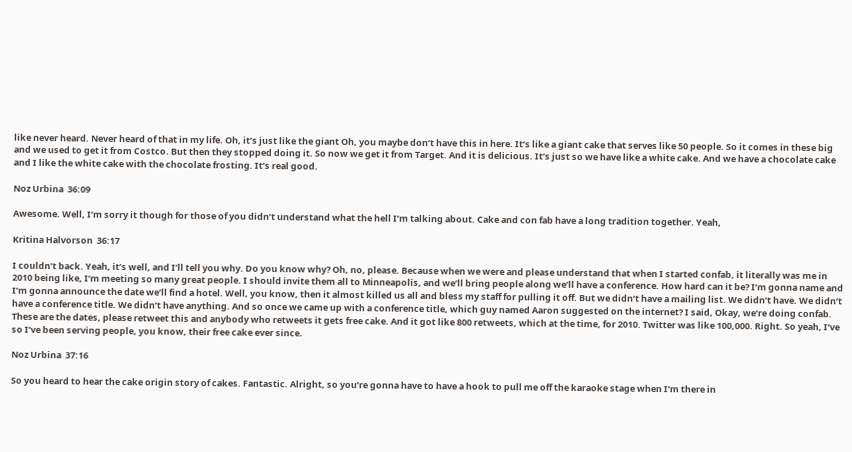like never heard. Never heard of that in my life. Oh, it’s just like the giant Oh, you maybe don’t have this in here. It’s like a giant cake that serves like 50 people. So it comes in these big and we used to get it from Costco. But then they stopped doing it. So now we get it from Target. And it is delicious. It’s just so we have like a white cake. And we have a chocolate cake and I like the white cake with the chocolate frosting. It’s real good.

Noz Urbina  36:09

Awesome. Well, I’m sorry it though for those of you didn’t understand what the hell I’m talking about. Cake and con fab have a long tradition together. Yeah,

Kritina Halvorson  36:17

I couldn’t back. Yeah, it’s well, and I’ll tell you why. Do you know why? Oh, no, please. Because when we were and please understand that when I started confab, it literally was me in 2010 being like, I’m meeting so many great people. I should invite them all to Minneapolis, and we’ll bring people along we’ll have a conference. How hard can it be? I’m gonna name and I’m gonna announce the date we’ll find a hotel. Well, you know, then it almost killed us all and bless my staff for pulling it off. But we didn’t have a mailing list. We didn’t have. We didn’t have a conference title. We didn’t have anything. And so once we came up with a conference title, which guy named Aaron suggested on the internet? I said, Okay, we’re doing confab. These are the dates, please retweet this and anybody who retweets it gets free cake. And it got like 800 retweets, which at the time, for 2010. Twitter was like 100,000. Right. So yeah, I’ve so I’ve been serving people, you know, their free cake ever since.

Noz Urbina  37:16

So you heard to hear the cake origin story of cakes. Fantastic. Alright, so you’re gonna have to have a hook to pull me off the karaoke stage when I’m there in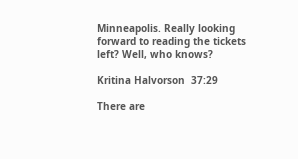Minneapolis. Really looking forward to reading the tickets left? Well, who knows?

Kritina Halvorson  37:29

There are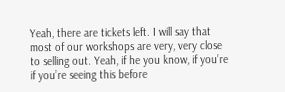Yeah, there are tickets left. I will say that most of our workshops are very, very close to selling out. Yeah, if he you know, if you’re if you’re seeing this before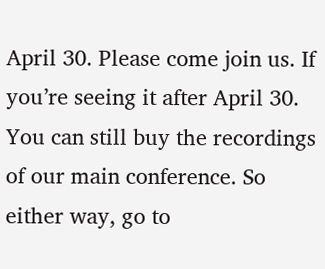April 30. Please come join us. If you’re seeing it after April 30. You can still buy the recordings of our main conference. So either way, go to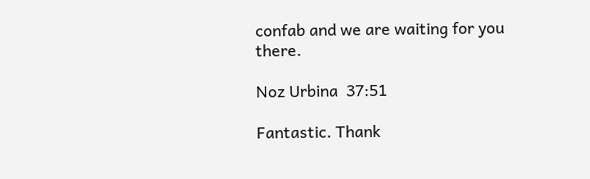confab and we are waiting for you there.

Noz Urbina  37:51

Fantastic. Thank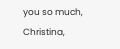you so much, Christina,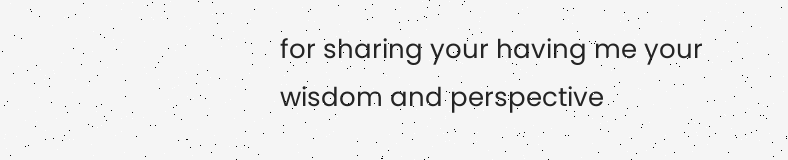for sharing your having me your wisdom and perspective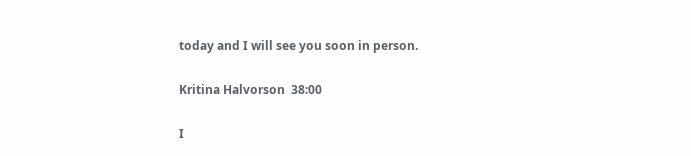today and I will see you soon in person.

Kritina Halvorson  38:00

I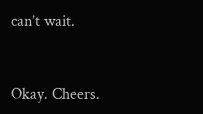can’t wait.


Okay. Cheers.